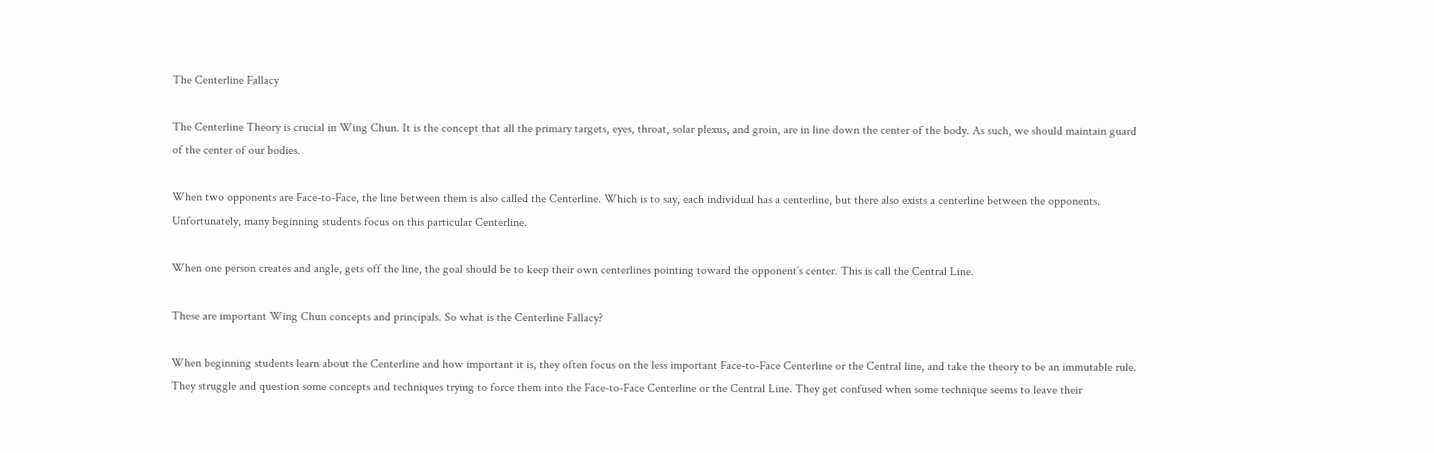The Centerline Fallacy

The Centerline Theory is crucial in Wing Chun. It is the concept that all the primary targets, eyes, throat, solar plexus, and groin, are in line down the center of the body. As such, we should maintain guard of the center of our bodies.

When two opponents are Face-to-Face, the line between them is also called the Centerline. Which is to say, each individual has a centerline, but there also exists a centerline between the opponents. Unfortunately, many beginning students focus on this particular Centerline.

When one person creates and angle, gets off the line, the goal should be to keep their own centerlines pointing toward the opponent’s center. This is call the Central Line.

These are important Wing Chun concepts and principals. So what is the Centerline Fallacy?

When beginning students learn about the Centerline and how important it is, they often focus on the less important Face-to-Face Centerline or the Central line, and take the theory to be an immutable rule. They struggle and question some concepts and techniques trying to force them into the Face-to-Face Centerline or the Central Line. They get confused when some technique seems to leave their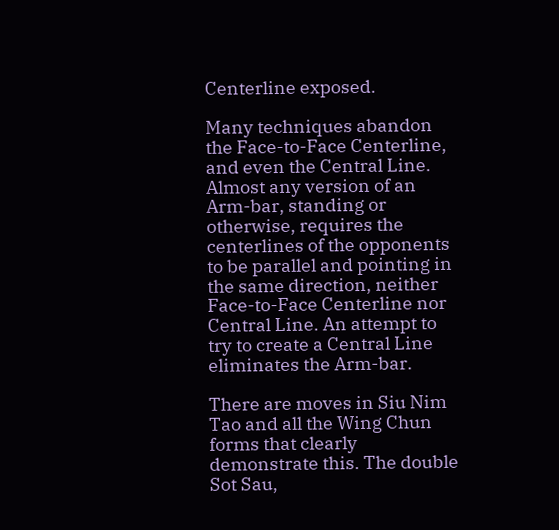Centerline exposed.

Many techniques abandon the Face-to-Face Centerline, and even the Central Line. Almost any version of an Arm-bar, standing or otherwise, requires the centerlines of the opponents to be parallel and pointing in the same direction, neither Face-to-Face Centerline nor Central Line. An attempt to try to create a Central Line eliminates the Arm-bar.

There are moves in Siu Nim Tao and all the Wing Chun forms that clearly demonstrate this. The double Sot Sau,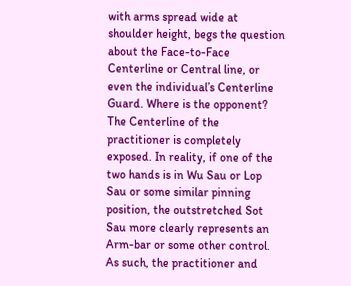with arms spread wide at shoulder height, begs the question about the Face-to-Face Centerline or Central line, or even the individual’s Centerline Guard. Where is the opponent? The Centerline of the practitioner is completely exposed. In reality, if one of the two hands is in Wu Sau or Lop Sau or some similar pinning position, the outstretched Sot Sau more clearly represents an Arm-bar or some other control. As such, the practitioner and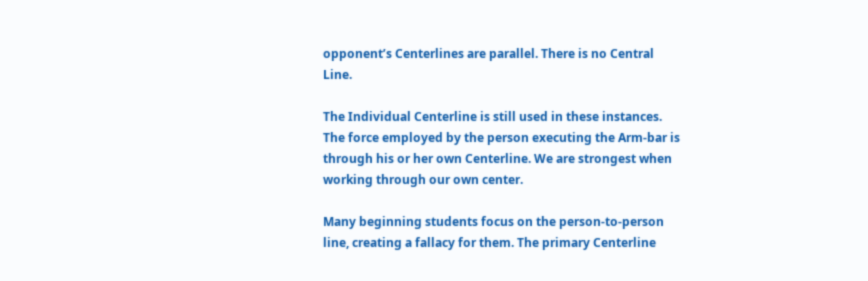opponent’s Centerlines are parallel. There is no Central Line.

The Individual Centerline is still used in these instances. The force employed by the person executing the Arm-bar is through his or her own Centerline. We are strongest when working through our own center.

Many beginning students focus on the person-to-person line, creating a fallacy for them. The primary Centerline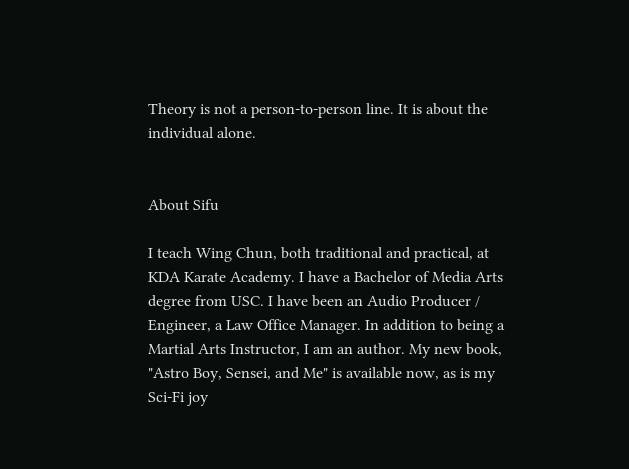Theory is not a person-to-person line. It is about the individual alone.


About Sifu

I teach Wing Chun, both traditional and practical, at KDA Karate Academy. I have a Bachelor of Media Arts degree from USC. I have been an Audio Producer / Engineer, a Law Office Manager. In addition to being a Martial Arts Instructor, I am an author. My new book, "Astro Boy, Sensei, and Me" is available now, as is my Sci-Fi joy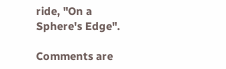ride, "On a Sphere's Edge".

Comments are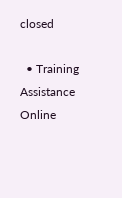closed

  • Training Assistance Online